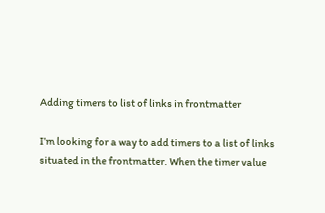Adding timers to list of links in frontmatter

I’m looking for a way to add timers to a list of links situated in the frontmatter. When the timer value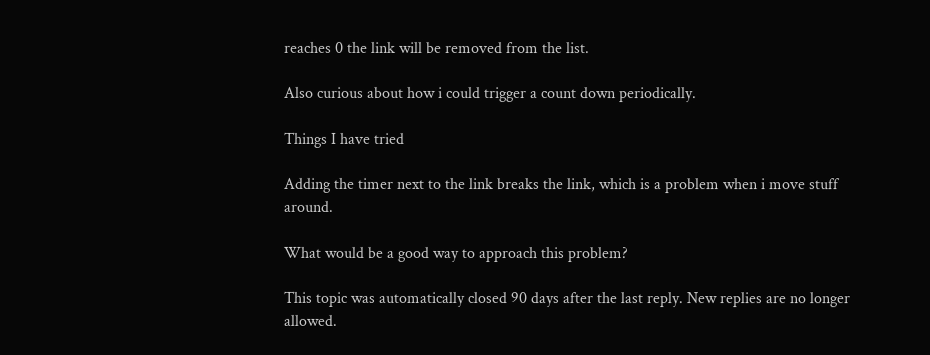reaches 0 the link will be removed from the list.

Also curious about how i could trigger a count down periodically.

Things I have tried

Adding the timer next to the link breaks the link, which is a problem when i move stuff around.

What would be a good way to approach this problem?

This topic was automatically closed 90 days after the last reply. New replies are no longer allowed.